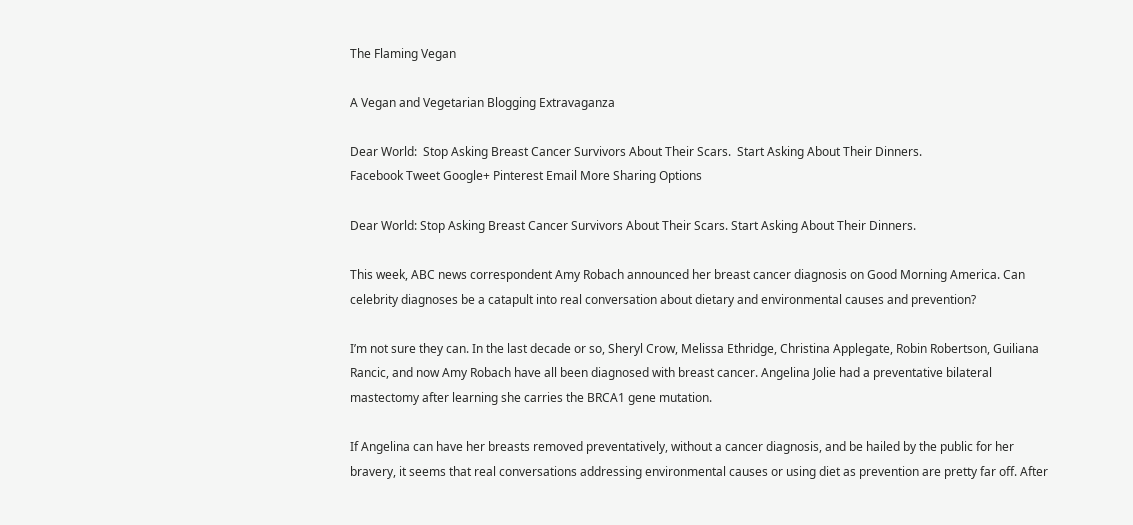The Flaming Vegan

A Vegan and Vegetarian Blogging Extravaganza

Dear World:  Stop Asking Breast Cancer Survivors About Their Scars.  Start Asking About Their Dinners.
Facebook Tweet Google+ Pinterest Email More Sharing Options

Dear World: Stop Asking Breast Cancer Survivors About Their Scars. Start Asking About Their Dinners.

This week, ABC news correspondent Amy Robach announced her breast cancer diagnosis on Good Morning America. Can celebrity diagnoses be a catapult into real conversation about dietary and environmental causes and prevention?

I’m not sure they can. In the last decade or so, Sheryl Crow, Melissa Ethridge, Christina Applegate, Robin Robertson, Guiliana Rancic, and now Amy Robach have all been diagnosed with breast cancer. Angelina Jolie had a preventative bilateral mastectomy after learning she carries the BRCA1 gene mutation.

If Angelina can have her breasts removed preventatively, without a cancer diagnosis, and be hailed by the public for her bravery, it seems that real conversations addressing environmental causes or using diet as prevention are pretty far off. After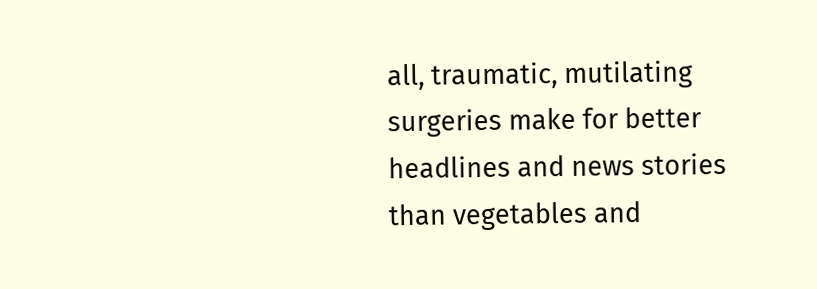all, traumatic, mutilating surgeries make for better headlines and news stories than vegetables and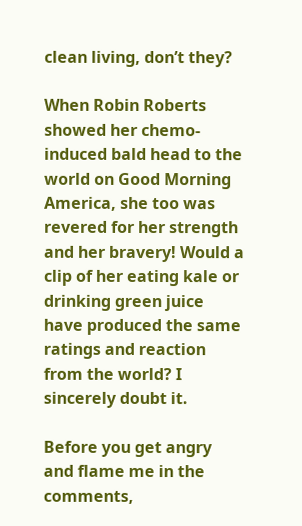clean living, don’t they?

When Robin Roberts showed her chemo-induced bald head to the world on Good Morning America, she too was revered for her strength and her bravery! Would a clip of her eating kale or drinking green juice have produced the same ratings and reaction from the world? I sincerely doubt it.

Before you get angry and flame me in the comments,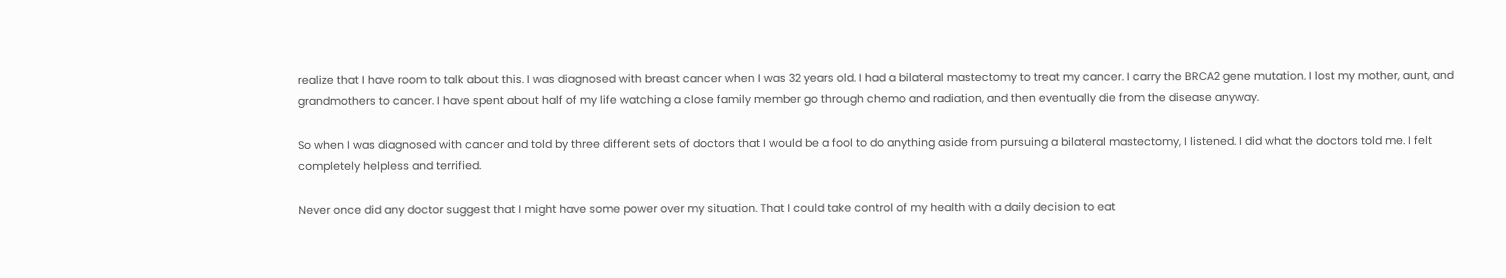realize that I have room to talk about this. I was diagnosed with breast cancer when I was 32 years old. I had a bilateral mastectomy to treat my cancer. I carry the BRCA2 gene mutation. I lost my mother, aunt, and grandmothers to cancer. I have spent about half of my life watching a close family member go through chemo and radiation, and then eventually die from the disease anyway.

So when I was diagnosed with cancer and told by three different sets of doctors that I would be a fool to do anything aside from pursuing a bilateral mastectomy, I listened. I did what the doctors told me. I felt completely helpless and terrified.

Never once did any doctor suggest that I might have some power over my situation. That I could take control of my health with a daily decision to eat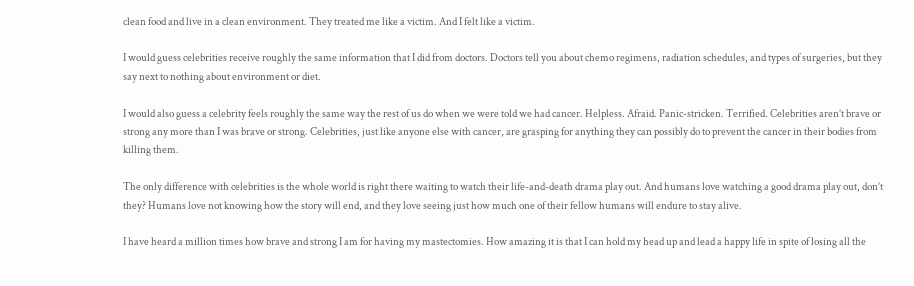clean food and live in a clean environment. They treated me like a victim. And I felt like a victim.

I would guess celebrities receive roughly the same information that I did from doctors. Doctors tell you about chemo regimens, radiation schedules, and types of surgeries, but they say next to nothing about environment or diet.

I would also guess a celebrity feels roughly the same way the rest of us do when we were told we had cancer. Helpless. Afraid. Panic-stricken. Terrified. Celebrities aren’t brave or strong any more than I was brave or strong. Celebrities, just like anyone else with cancer, are grasping for anything they can possibly do to prevent the cancer in their bodies from killing them.

The only difference with celebrities is the whole world is right there waiting to watch their life-and-death drama play out. And humans love watching a good drama play out, don’t they? Humans love not knowing how the story will end, and they love seeing just how much one of their fellow humans will endure to stay alive.

I have heard a million times how brave and strong I am for having my mastectomies. How amazing it is that I can hold my head up and lead a happy life in spite of losing all the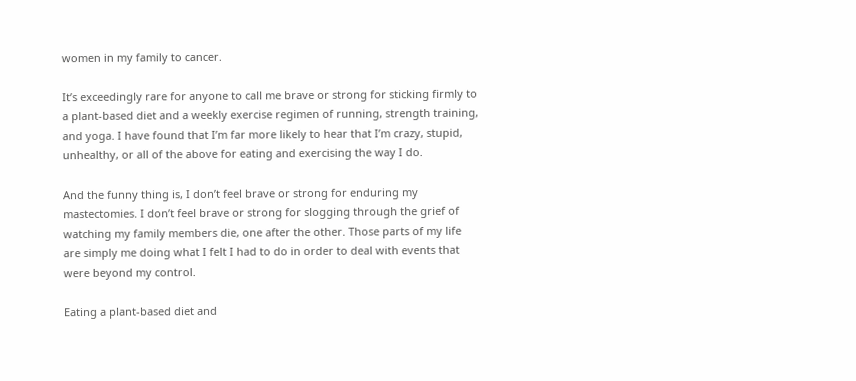women in my family to cancer.

It’s exceedingly rare for anyone to call me brave or strong for sticking firmly to a plant-based diet and a weekly exercise regimen of running, strength training, and yoga. I have found that I’m far more likely to hear that I’m crazy, stupid, unhealthy, or all of the above for eating and exercising the way I do.

And the funny thing is, I don’t feel brave or strong for enduring my mastectomies. I don’t feel brave or strong for slogging through the grief of watching my family members die, one after the other. Those parts of my life are simply me doing what I felt I had to do in order to deal with events that were beyond my control.

Eating a plant-based diet and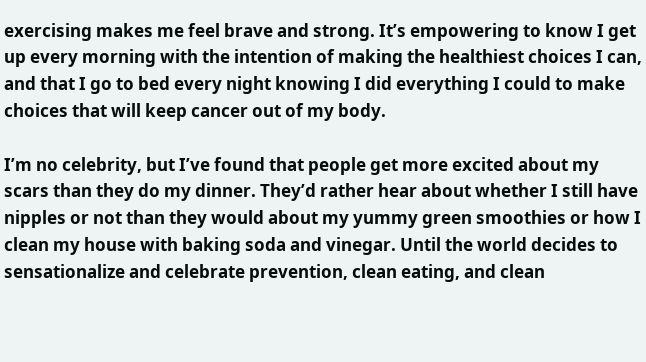exercising makes me feel brave and strong. It’s empowering to know I get up every morning with the intention of making the healthiest choices I can, and that I go to bed every night knowing I did everything I could to make choices that will keep cancer out of my body.

I’m no celebrity, but I’ve found that people get more excited about my scars than they do my dinner. They’d rather hear about whether I still have nipples or not than they would about my yummy green smoothies or how I clean my house with baking soda and vinegar. Until the world decides to sensationalize and celebrate prevention, clean eating, and clean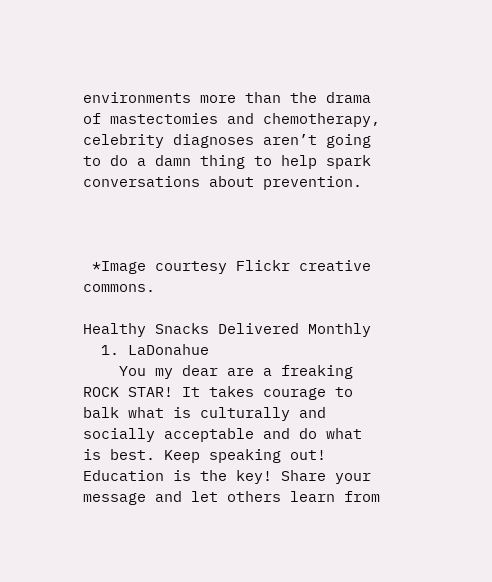environments more than the drama of mastectomies and chemotherapy, celebrity diagnoses aren’t going to do a damn thing to help spark conversations about prevention.



 *Image courtesy Flickr creative commons.

Healthy Snacks Delivered Monthly
  1. LaDonahue
    You my dear are a freaking ROCK STAR! It takes courage to balk what is culturally and socially acceptable and do what is best. Keep speaking out! Education is the key! Share your message and let others learn from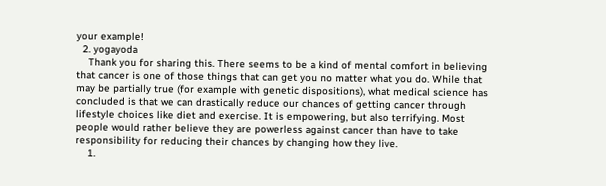your example!
  2. yogayoda
    Thank you for sharing this. There seems to be a kind of mental comfort in believing that cancer is one of those things that can get you no matter what you do. While that may be partially true (for example with genetic dispositions), what medical science has concluded is that we can drastically reduce our chances of getting cancer through lifestyle choices like diet and exercise. It is empowering, but also terrifying. Most people would rather believe they are powerless against cancer than have to take responsibility for reducing their chances by changing how they live.
    1.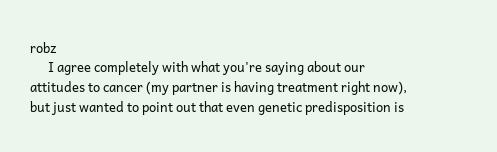robz
      I agree completely with what you're saying about our attitudes to cancer (my partner is having treatment right now), but just wanted to point out that even genetic predisposition is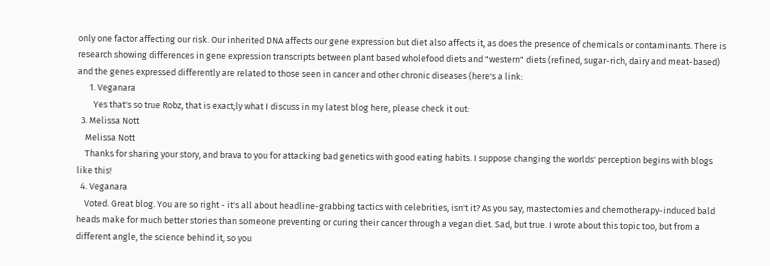only one factor affecting our risk. Our inherited DNA affects our gene expression but diet also affects it, as does the presence of chemicals or contaminants. There is research showing differences in gene expression transcripts between plant based wholefood diets and "western" diets (refined, sugar-rich, dairy and meat-based) and the genes expressed differently are related to those seen in cancer and other chronic diseases (here's a link:
      1. Veganara
        Yes that's so true Robz, that is exact;ly what I discuss in my latest blog here, please check it out:
  3. Melissa Nott
    Melissa Nott
    Thanks for sharing your story, and brava to you for attacking bad genetics with good eating habits. I suppose changing the worlds' perception begins with blogs like this!
  4. Veganara
    Voted. Great blog. You are so right - it's all about headline-grabbing tactics with celebrities, isn't it? As you say, mastectomies and chemotherapy-induced bald heads make for much better stories than someone preventing or curing their cancer through a vegan diet. Sad, but true. I wrote about this topic too, but from a different angle, the science behind it, so you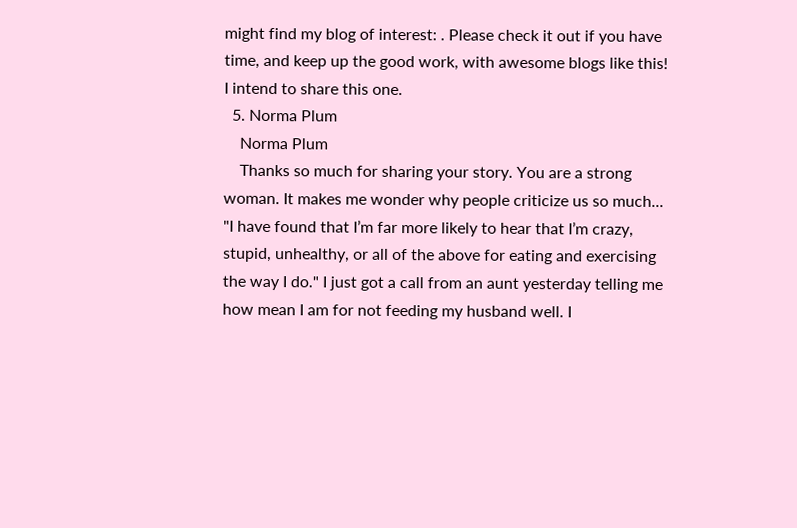might find my blog of interest: . Please check it out if you have time, and keep up the good work, with awesome blogs like this! I intend to share this one.
  5. Norma Plum
    Norma Plum
    Thanks so much for sharing your story. You are a strong woman. It makes me wonder why people criticize us so much... "I have found that I’m far more likely to hear that I’m crazy, stupid, unhealthy, or all of the above for eating and exercising the way I do." I just got a call from an aunt yesterday telling me how mean I am for not feeding my husband well. I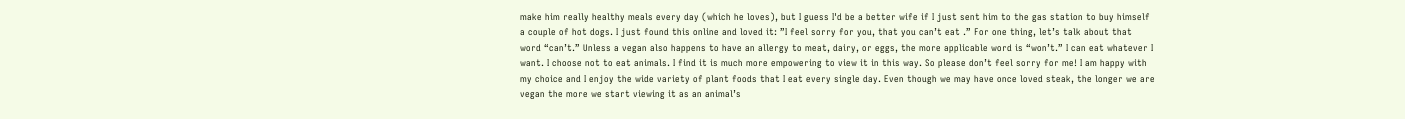make him really healthy meals every day (which he loves), but I guess I'd be a better wife if I just sent him to the gas station to buy himself a couple of hot dogs. I just found this online and loved it: ”I feel sorry for you, that you can’t eat .” For one thing, let’s talk about that word “can’t.” Unless a vegan also happens to have an allergy to meat, dairy, or eggs, the more applicable word is “won’t.” I can eat whatever I want. I choose not to eat animals. I find it is much more empowering to view it in this way. So please don’t feel sorry for me! I am happy with my choice and I enjoy the wide variety of plant foods that I eat every single day. Even though we may have once loved steak, the longer we are vegan the more we start viewing it as an animal’s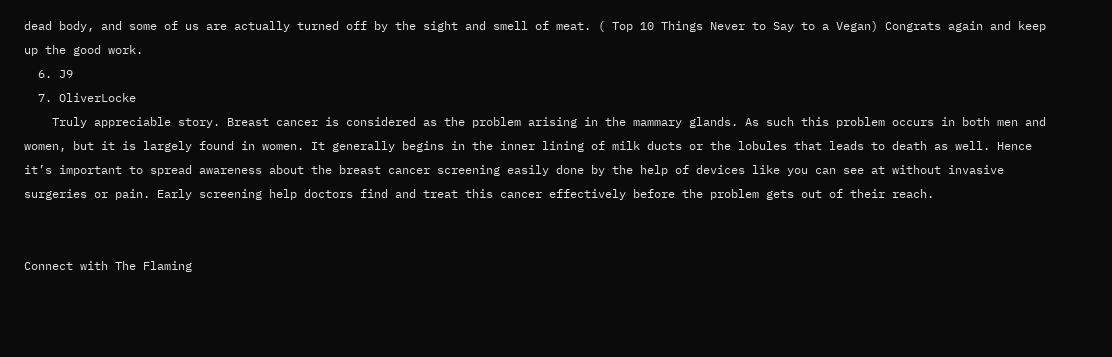dead body, and some of us are actually turned off by the sight and smell of meat. ( Top 10 Things Never to Say to a Vegan) Congrats again and keep up the good work.
  6. J9
  7. OliverLocke
    Truly appreciable story. Breast cancer is considered as the problem arising in the mammary glands. As such this problem occurs in both men and women, but it is largely found in women. It generally begins in the inner lining of milk ducts or the lobules that leads to death as well. Hence it’s important to spread awareness about the breast cancer screening easily done by the help of devices like you can see at without invasive surgeries or pain. Early screening help doctors find and treat this cancer effectively before the problem gets out of their reach.


Connect with The Flaming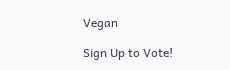Vegan

Sign Up to Vote!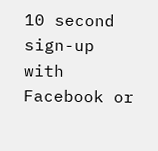10 second sign-up with Facebook or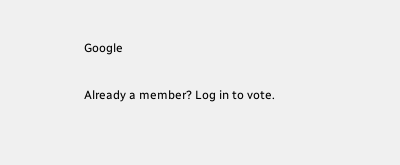Google

Already a member? Log in to vote.